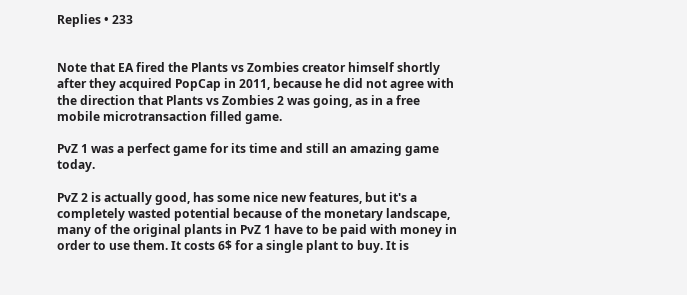Replies • 233


Note that EA fired the Plants vs Zombies creator himself shortly after they acquired PopCap in 2011, because he did not agree with the direction that Plants vs Zombies 2 was going, as in a free mobile microtransaction filled game.

PvZ 1 was a perfect game for its time and still an amazing game today.

PvZ 2 is actually good, has some nice new features, but it's a completely wasted potential because of the monetary landscape, many of the original plants in PvZ 1 have to be paid with money in order to use them. It costs 6$ for a single plant to buy. It is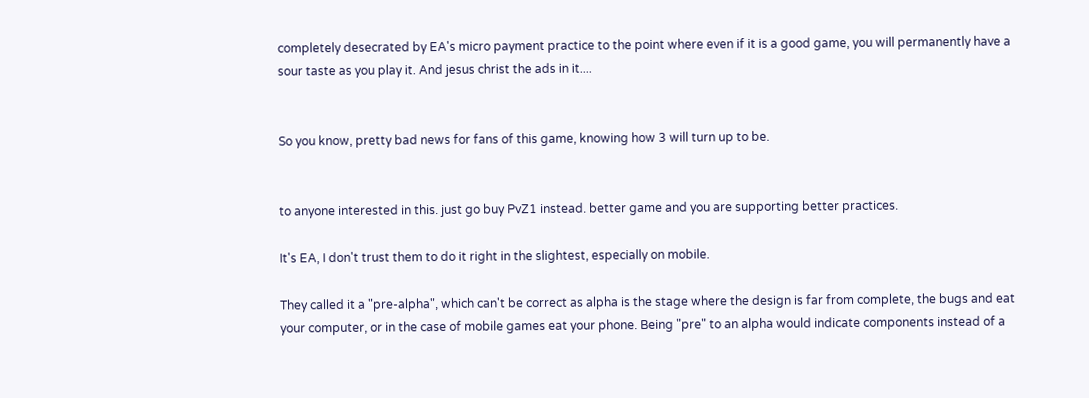completely desecrated by EA's micro payment practice to the point where even if it is a good game, you will permanently have a sour taste as you play it. And jesus christ the ads in it....


So you know, pretty bad news for fans of this game, knowing how 3 will turn up to be.


to anyone interested in this. just go buy PvZ1 instead. better game and you are supporting better practices.

It's EA, I don't trust them to do it right in the slightest, especially on mobile.

They called it a "pre-alpha", which can't be correct as alpha is the stage where the design is far from complete, the bugs and eat your computer, or in the case of mobile games eat your phone. Being "pre" to an alpha would indicate components instead of a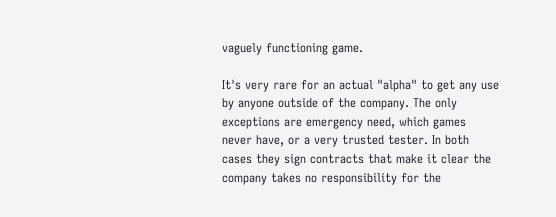vaguely functioning game.

It's very rare for an actual "alpha" to get any use by anyone outside of the company. The only exceptions are emergency need, which games never have, or a very trusted tester. In both cases they sign contracts that make it clear the company takes no responsibility for the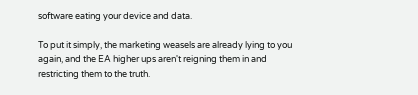software eating your device and data.

To put it simply, the marketing weasels are already lying to you again, and the EA higher ups aren't reigning them in and restricting them to the truth.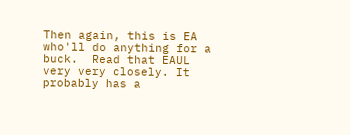Then again, this is EA who'll do anything for a buck.  Read that EAUL very very closely. It probably has a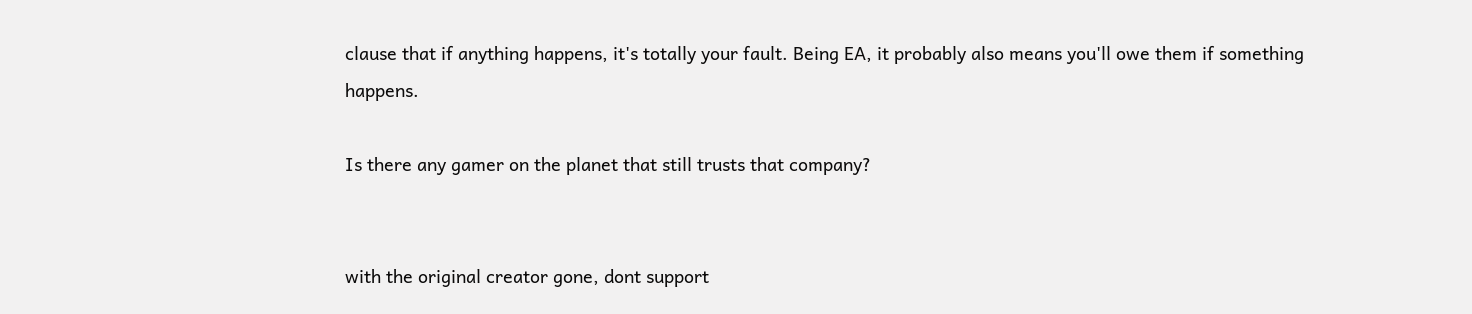clause that if anything happens, it's totally your fault. Being EA, it probably also means you'll owe them if something happens.

Is there any gamer on the planet that still trusts that company?


with the original creator gone, dont support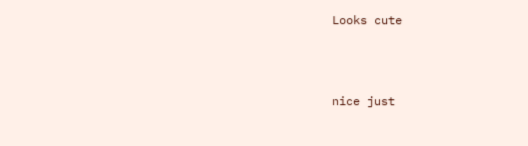Looks cute



nice just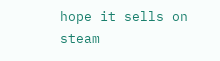hope it sells on steam